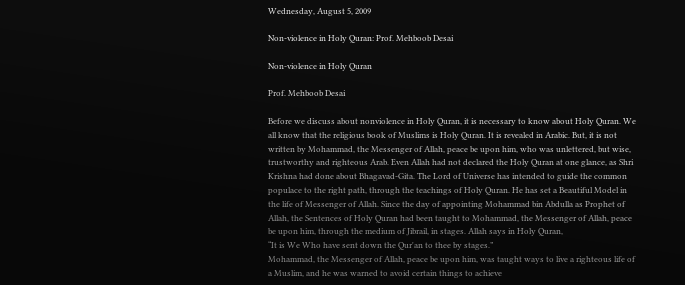Wednesday, August 5, 2009

Non-violence in Holy Quran: Prof. Mehboob Desai

Non-violence in Holy Quran

Prof. Mehboob Desai

Before we discuss about nonviolence in Holy Quran, it is necessary to know about Holy Quran. We all know that the religious book of Muslims is Holy Quran. It is revealed in Arabic. But, it is not written by Mohammad, the Messenger of Allah, peace be upon him, who was unlettered, but wise, trustworthy and righteous Arab. Even Allah had not declared the Holy Quran at one glance, as Shri Krishna had done about Bhagavad-Gita. The Lord of Universe has intended to guide the common populace to the right path, through the teachings of Holy Quran. He has set a Beautiful Model in the life of Messenger of Allah. Since the day of appointing Mohammad bin Abdulla as Prophet of Allah, the Sentences of Holy Quran had been taught to Mohammad, the Messenger of Allah, peace be upon him, through the medium of Jibrail, in stages. Allah says in Holy Quran,
“It is We Who have sent down the Qur'an to thee by stages.”
Mohammad, the Messenger of Allah, peace be upon him, was taught ways to live a righteous life of a Muslim, and he was warned to avoid certain things to achieve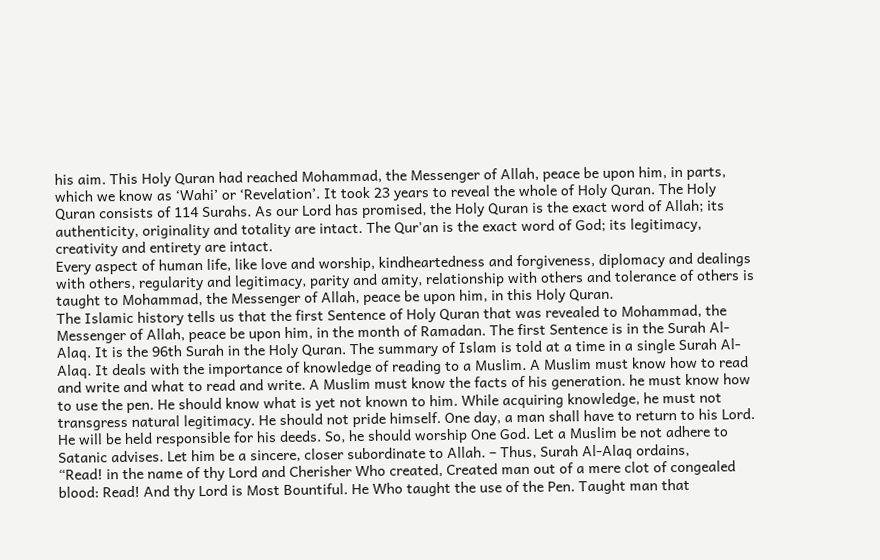his aim. This Holy Quran had reached Mohammad, the Messenger of Allah, peace be upon him, in parts, which we know as ‘Wahi’ or ‘Revelation’. It took 23 years to reveal the whole of Holy Quran. The Holy Quran consists of 114 Surahs. As our Lord has promised, the Holy Quran is the exact word of Allah; its authenticity, originality and totality are intact. The Qur'an is the exact word of God; its legitimacy, creativity and entirety are intact.
Every aspect of human life, like love and worship, kindheartedness and forgiveness, diplomacy and dealings with others, regularity and legitimacy, parity and amity, relationship with others and tolerance of others is taught to Mohammad, the Messenger of Allah, peace be upon him, in this Holy Quran.
The Islamic history tells us that the first Sentence of Holy Quran that was revealed to Mohammad, the Messenger of Allah, peace be upon him, in the month of Ramadan. The first Sentence is in the Surah Al-Alaq. It is the 96th Surah in the Holy Quran. The summary of Islam is told at a time in a single Surah Al-Alaq. It deals with the importance of knowledge of reading to a Muslim. A Muslim must know how to read and write and what to read and write. A Muslim must know the facts of his generation. he must know how to use the pen. He should know what is yet not known to him. While acquiring knowledge, he must not transgress natural legitimacy. He should not pride himself. One day, a man shall have to return to his Lord. He will be held responsible for his deeds. So, he should worship One God. Let a Muslim be not adhere to Satanic advises. Let him be a sincere, closer subordinate to Allah. – Thus, Surah Al-Alaq ordains,
“Read! in the name of thy Lord and Cherisher Who created, Created man out of a mere clot of congealed blood: Read! And thy Lord is Most Bountiful. He Who taught the use of the Pen. Taught man that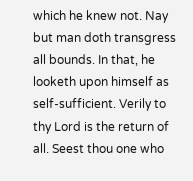which he knew not. Nay but man doth transgress all bounds. In that, he looketh upon himself as self-sufficient. Verily to thy Lord is the return of all. Seest thou one who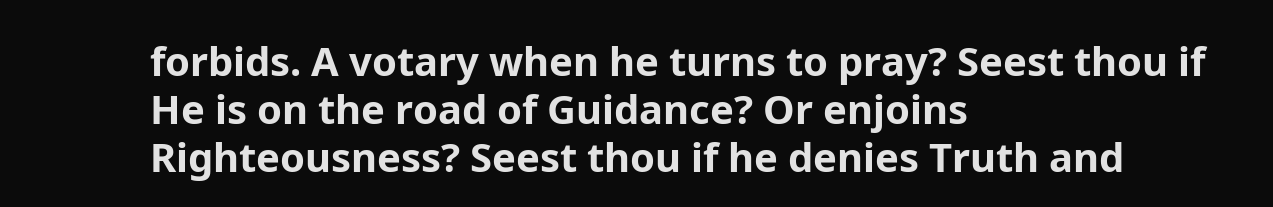forbids. A votary when he turns to pray? Seest thou if He is on the road of Guidance? Or enjoins Righteousness? Seest thou if he denies Truth and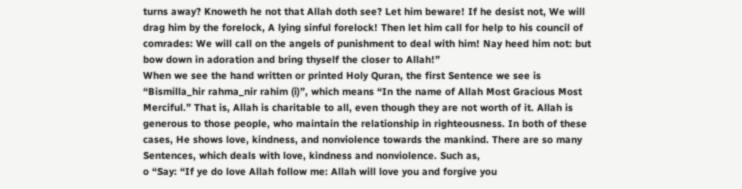turns away? Knoweth he not that Allah doth see? Let him beware! If he desist not, We will drag him by the forelock, A lying sinful forelock! Then let him call for help to his council of comrades: We will call on the angels of punishment to deal with him! Nay heed him not: but bow down in adoration and bring thyself the closer to Allah!”
When we see the hand written or printed Holy Quran, the first Sentence we see is “Bismilla_hir rahma_nir rahim (i)”, which means “In the name of Allah Most Gracious Most Merciful.” That is, Allah is charitable to all, even though they are not worth of it. Allah is generous to those people, who maintain the relationship in righteousness. In both of these cases, He shows love, kindness, and nonviolence towards the mankind. There are so many Sentences, which deals with love, kindness and nonviolence. Such as,
o “Say: “If ye do love Allah follow me: Allah will love you and forgive you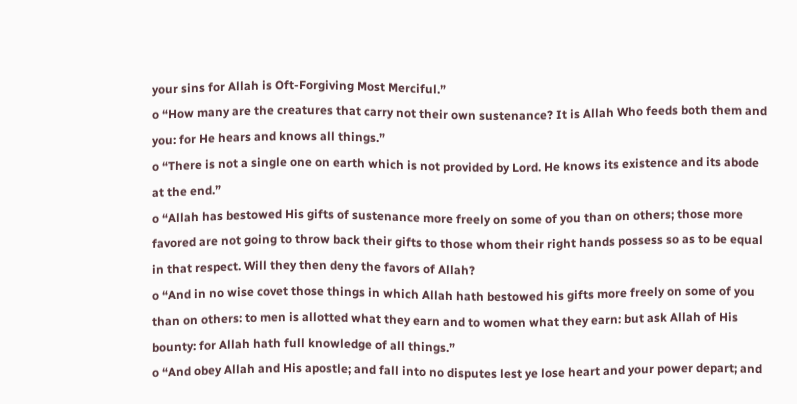your sins for Allah is Oft-Forgiving Most Merciful.”
o “How many are the creatures that carry not their own sustenance? It is Allah Who feeds both them and you: for He hears and knows all things.”
o “There is not a single one on earth which is not provided by Lord. He knows its existence and its abode at the end.”
o “Allah has bestowed His gifts of sustenance more freely on some of you than on others; those more favored are not going to throw back their gifts to those whom their right hands possess so as to be equal in that respect. Will they then deny the favors of Allah?
o “And in no wise covet those things in which Allah hath bestowed his gifts more freely on some of you than on others: to men is allotted what they earn and to women what they earn: but ask Allah of His bounty: for Allah hath full knowledge of all things.”
o “And obey Allah and His apostle; and fall into no disputes lest ye lose heart and your power depart; and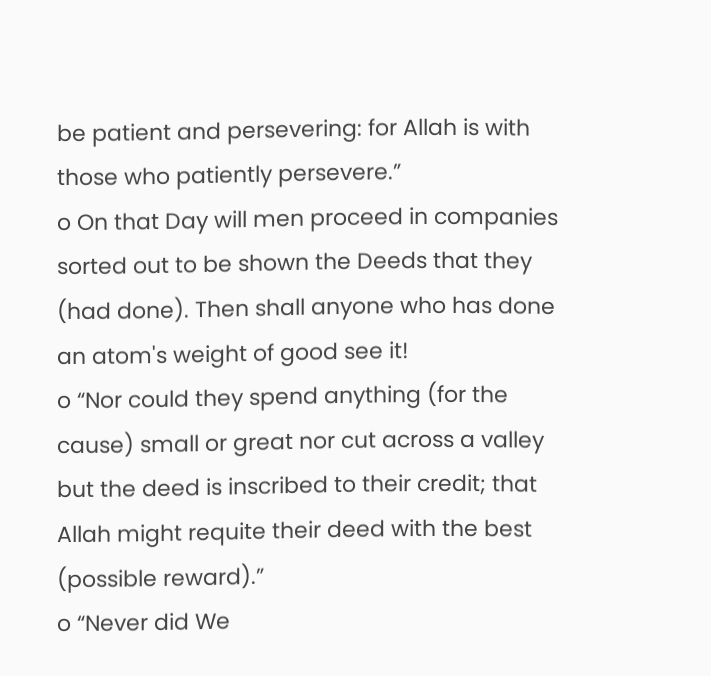be patient and persevering: for Allah is with those who patiently persevere.”
o On that Day will men proceed in companies sorted out to be shown the Deeds that they (had done). Then shall anyone who has done an atom's weight of good see it!
o “Nor could they spend anything (for the cause) small or great nor cut across a valley but the deed is inscribed to their credit; that Allah might requite their deed with the best (possible reward).”
o “Never did We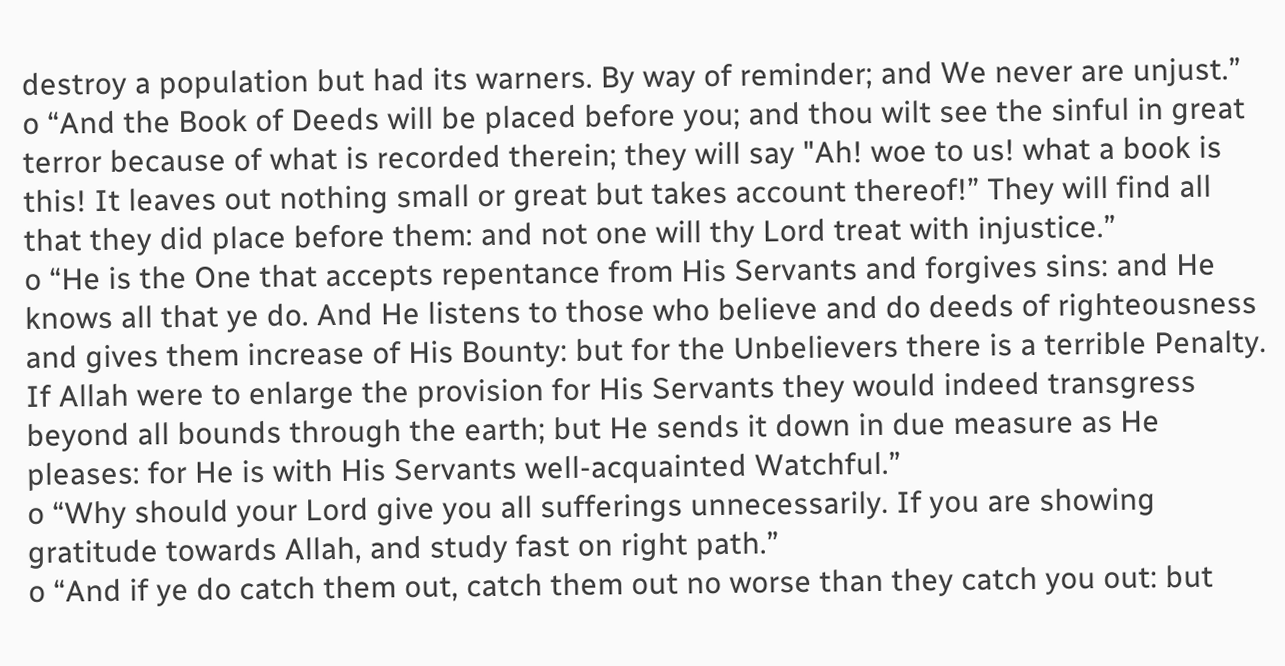destroy a population but had its warners. By way of reminder; and We never are unjust.”
o “And the Book of Deeds will be placed before you; and thou wilt see the sinful in great terror because of what is recorded therein; they will say "Ah! woe to us! what a book is this! It leaves out nothing small or great but takes account thereof!” They will find all that they did place before them: and not one will thy Lord treat with injustice.”
o “He is the One that accepts repentance from His Servants and forgives sins: and He knows all that ye do. And He listens to those who believe and do deeds of righteousness and gives them increase of His Bounty: but for the Unbelievers there is a terrible Penalty. If Allah were to enlarge the provision for His Servants they would indeed transgress beyond all bounds through the earth; but He sends it down in due measure as He pleases: for He is with His Servants well-acquainted Watchful.”
o “Why should your Lord give you all sufferings unnecessarily. If you are showing gratitude towards Allah, and study fast on right path.”
o “And if ye do catch them out, catch them out no worse than they catch you out: but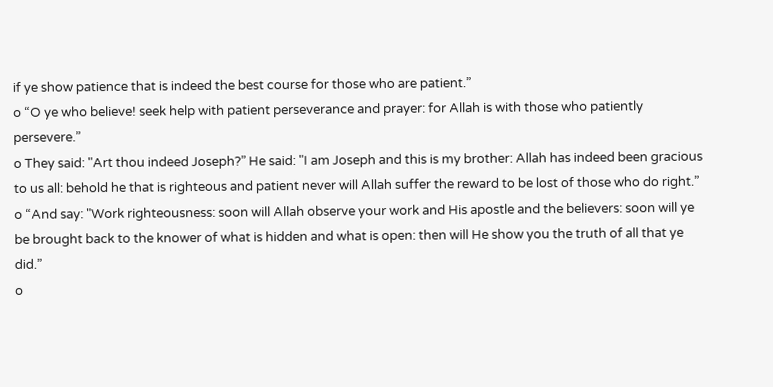if ye show patience that is indeed the best course for those who are patient.”
o “O ye who believe! seek help with patient perseverance and prayer: for Allah is with those who patiently persevere.”
o They said: "Art thou indeed Joseph?” He said: "I am Joseph and this is my brother: Allah has indeed been gracious to us all: behold he that is righteous and patient never will Allah suffer the reward to be lost of those who do right.”
o “And say: "Work righteousness: soon will Allah observe your work and His apostle and the believers: soon will ye be brought back to the knower of what is hidden and what is open: then will He show you the truth of all that ye did.”
o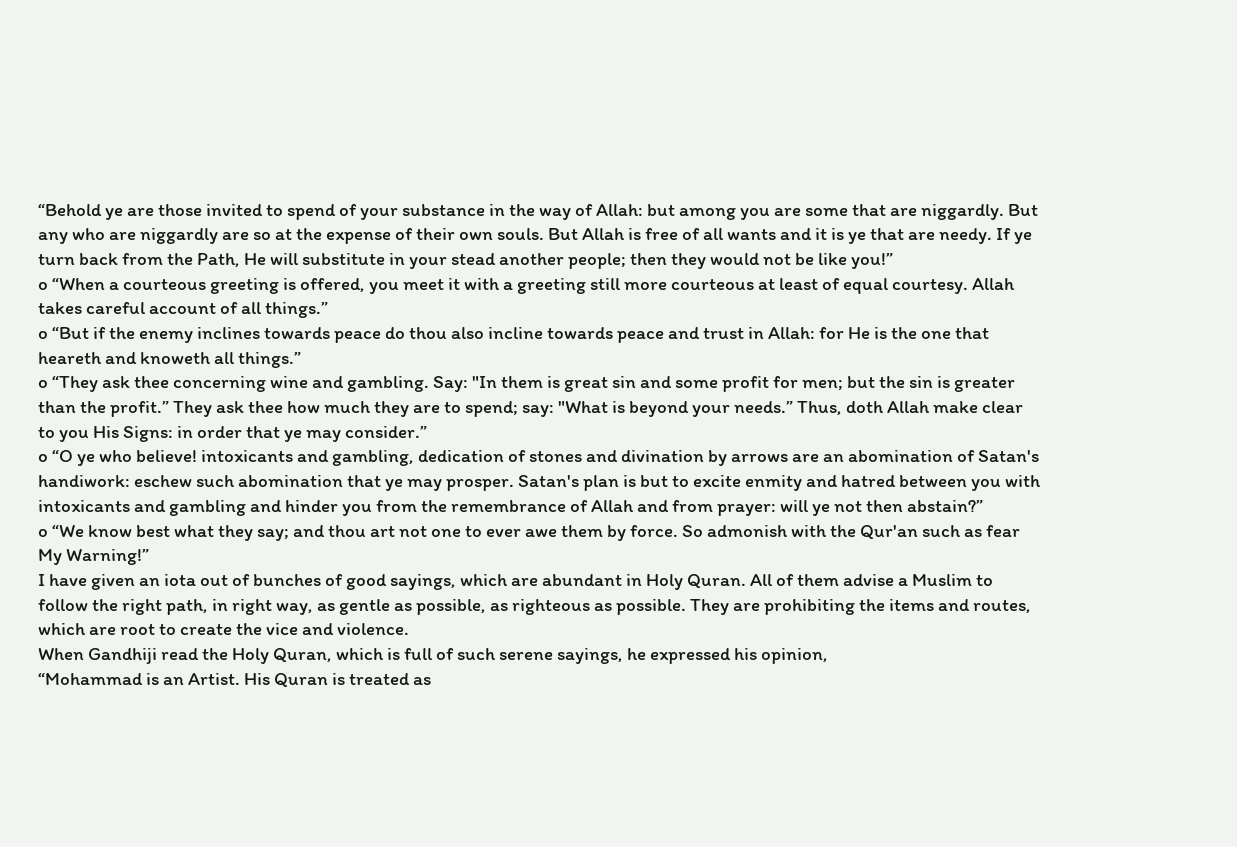“Behold ye are those invited to spend of your substance in the way of Allah: but among you are some that are niggardly. But any who are niggardly are so at the expense of their own souls. But Allah is free of all wants and it is ye that are needy. If ye turn back from the Path, He will substitute in your stead another people; then they would not be like you!”
o “When a courteous greeting is offered, you meet it with a greeting still more courteous at least of equal courtesy. Allah takes careful account of all things.”
o “But if the enemy inclines towards peace do thou also incline towards peace and trust in Allah: for He is the one that heareth and knoweth all things.”
o “They ask thee concerning wine and gambling. Say: "In them is great sin and some profit for men; but the sin is greater than the profit.” They ask thee how much they are to spend; say: "What is beyond your needs.” Thus, doth Allah make clear to you His Signs: in order that ye may consider.”
o “O ye who believe! intoxicants and gambling, dedication of stones and divination by arrows are an abomination of Satan's handiwork: eschew such abomination that ye may prosper. Satan's plan is but to excite enmity and hatred between you with intoxicants and gambling and hinder you from the remembrance of Allah and from prayer: will ye not then abstain?”
o “We know best what they say; and thou art not one to ever awe them by force. So admonish with the Qur'an such as fear My Warning!”
I have given an iota out of bunches of good sayings, which are abundant in Holy Quran. All of them advise a Muslim to follow the right path, in right way, as gentle as possible, as righteous as possible. They are prohibiting the items and routes, which are root to create the vice and violence.
When Gandhiji read the Holy Quran, which is full of such serene sayings, he expressed his opinion,
“Mohammad is an Artist. His Quran is treated as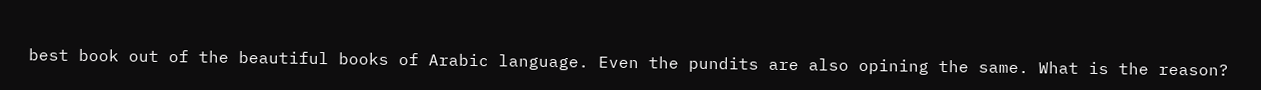best book out of the beautiful books of Arabic language. Even the pundits are also opining the same. What is the reason?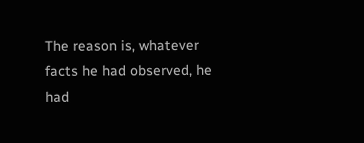The reason is, whatever facts he had observed, he had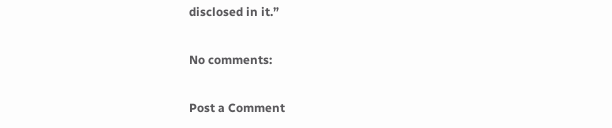disclosed in it.”

No comments:

Post a Comment